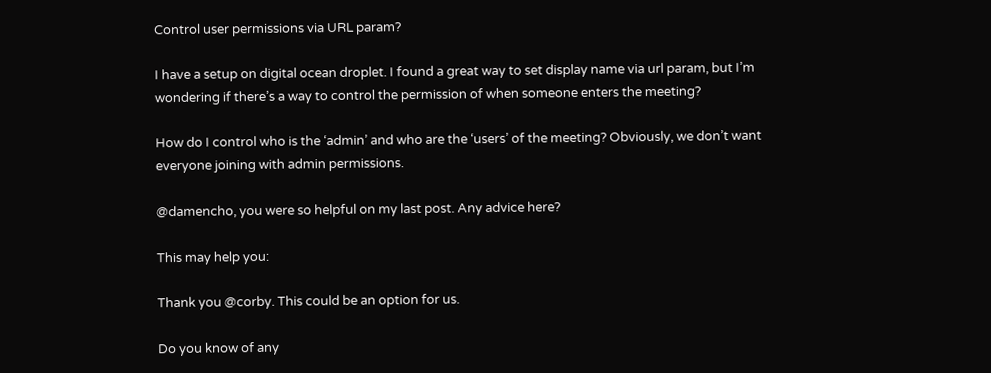Control user permissions via URL param?

I have a setup on digital ocean droplet. I found a great way to set display name via url param, but I’m wondering if there’s a way to control the permission of when someone enters the meeting?

How do I control who is the ‘admin’ and who are the ‘users’ of the meeting? Obviously, we don’t want everyone joining with admin permissions.

@damencho, you were so helpful on my last post. Any advice here?

This may help you:

Thank you @corby. This could be an option for us.

Do you know of any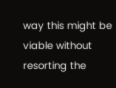way this might be viable without resorting the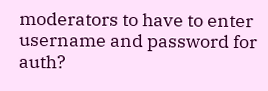moderators to have to enter username and password for auth?